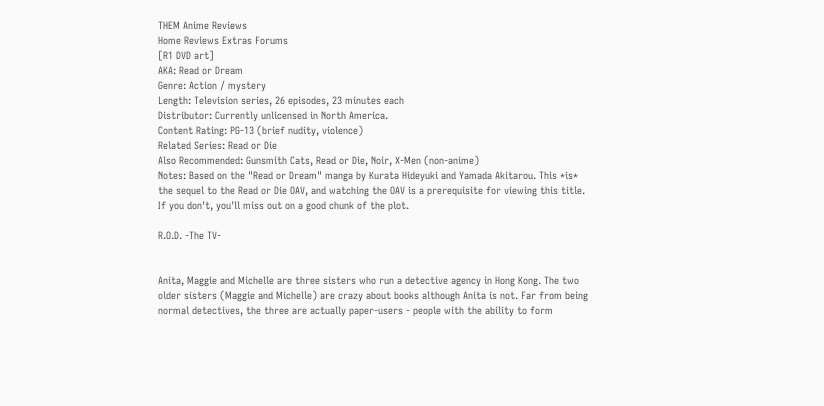THEM Anime Reviews
Home Reviews Extras Forums
[R1 DVD art]
AKA: Read or Dream
Genre: Action / mystery
Length: Television series, 26 episodes, 23 minutes each
Distributor: Currently unlicensed in North America.
Content Rating: PG-13 (brief nudity, violence)
Related Series: Read or Die
Also Recommended: Gunsmith Cats, Read or Die, Noir, X-Men (non-anime)
Notes: Based on the "Read or Dream" manga by Kurata Hideyuki and Yamada Akitarou. This *is* the sequel to the Read or Die OAV, and watching the OAV is a prerequisite for viewing this title. If you don't, you'll miss out on a good chunk of the plot.

R.O.D. -The TV-


Anita, Maggie and Michelle are three sisters who run a detective agency in Hong Kong. The two older sisters (Maggie and Michelle) are crazy about books although Anita is not. Far from being normal detectives, the three are actually paper-users - people with the ability to form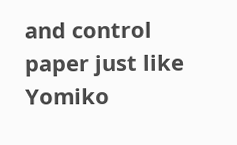and control paper just like Yomiko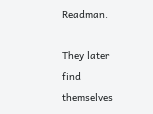Readman.

They later find themselves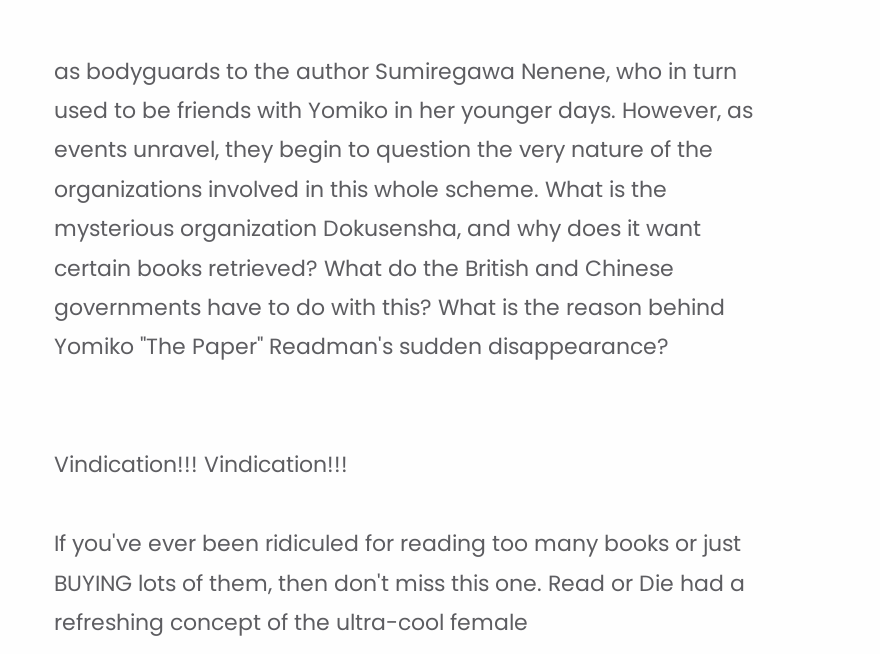as bodyguards to the author Sumiregawa Nenene, who in turn used to be friends with Yomiko in her younger days. However, as events unravel, they begin to question the very nature of the organizations involved in this whole scheme. What is the mysterious organization Dokusensha, and why does it want certain books retrieved? What do the British and Chinese governments have to do with this? What is the reason behind Yomiko "The Paper" Readman's sudden disappearance?


Vindication!!! Vindication!!!

If you've ever been ridiculed for reading too many books or just BUYING lots of them, then don't miss this one. Read or Die had a refreshing concept of the ultra-cool female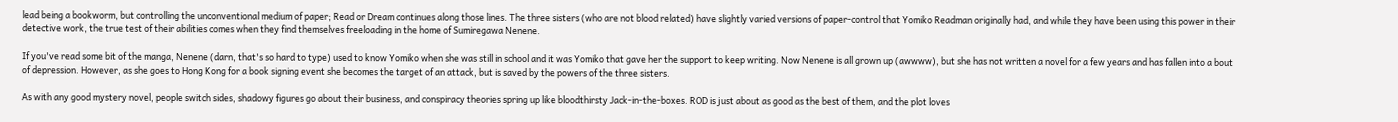lead being a bookworm, but controlling the unconventional medium of paper; Read or Dream continues along those lines. The three sisters (who are not blood related) have slightly varied versions of paper-control that Yomiko Readman originally had, and while they have been using this power in their detective work, the true test of their abilities comes when they find themselves freeloading in the home of Sumiregawa Nenene.

If you've read some bit of the manga, Nenene (darn, that's so hard to type) used to know Yomiko when she was still in school and it was Yomiko that gave her the support to keep writing. Now Nenene is all grown up (awwww), but she has not written a novel for a few years and has fallen into a bout of depression. However, as she goes to Hong Kong for a book signing event she becomes the target of an attack, but is saved by the powers of the three sisters.

As with any good mystery novel, people switch sides, shadowy figures go about their business, and conspiracy theories spring up like bloodthirsty Jack-in-the-boxes. ROD is just about as good as the best of them, and the plot loves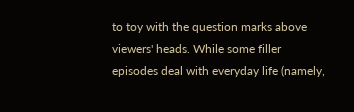to toy with the question marks above viewers' heads. While some filler episodes deal with everyday life (namely,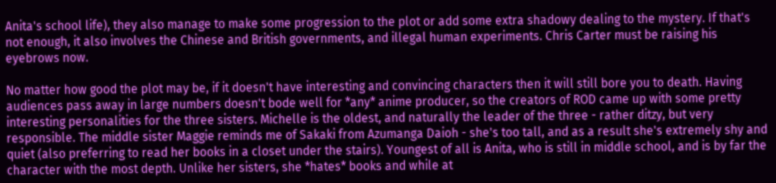Anita's school life), they also manage to make some progression to the plot or add some extra shadowy dealing to the mystery. If that's not enough, it also involves the Chinese and British governments, and illegal human experiments. Chris Carter must be raising his eyebrows now.

No matter how good the plot may be, if it doesn't have interesting and convincing characters then it will still bore you to death. Having audiences pass away in large numbers doesn't bode well for *any* anime producer, so the creators of ROD came up with some pretty interesting personalities for the three sisters. Michelle is the oldest, and naturally the leader of the three - rather ditzy, but very responsible. The middle sister Maggie reminds me of Sakaki from Azumanga Daioh - she's too tall, and as a result she's extremely shy and quiet (also preferring to read her books in a closet under the stairs). Youngest of all is Anita, who is still in middle school, and is by far the character with the most depth. Unlike her sisters, she *hates* books and while at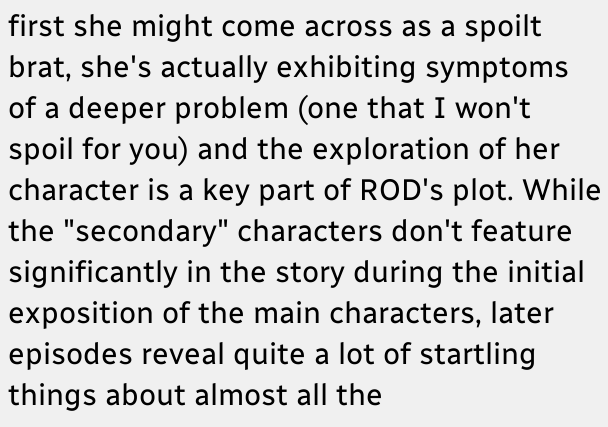first she might come across as a spoilt brat, she's actually exhibiting symptoms of a deeper problem (one that I won't spoil for you) and the exploration of her character is a key part of ROD's plot. While the "secondary" characters don't feature significantly in the story during the initial exposition of the main characters, later episodes reveal quite a lot of startling things about almost all the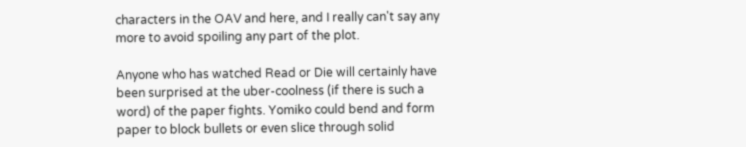characters in the OAV and here, and I really can't say any more to avoid spoiling any part of the plot.

Anyone who has watched Read or Die will certainly have been surprised at the uber-coolness (if there is such a word) of the paper fights. Yomiko could bend and form paper to block bullets or even slice through solid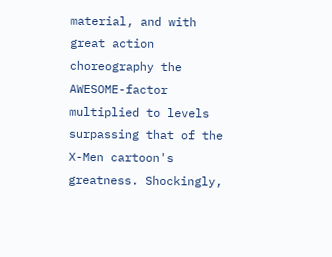material, and with great action choreography the AWESOME-factor multiplied to levels surpassing that of the X-Men cartoon's greatness. Shockingly,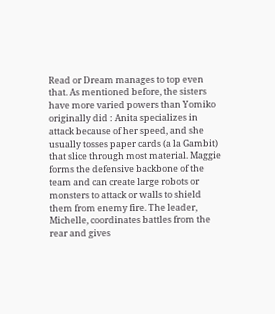Read or Dream manages to top even that. As mentioned before, the sisters have more varied powers than Yomiko originally did : Anita specializes in attack because of her speed, and she usually tosses paper cards (a la Gambit) that slice through most material. Maggie forms the defensive backbone of the team and can create large robots or monsters to attack or walls to shield them from enemy fire. The leader, Michelle, coordinates battles from the rear and gives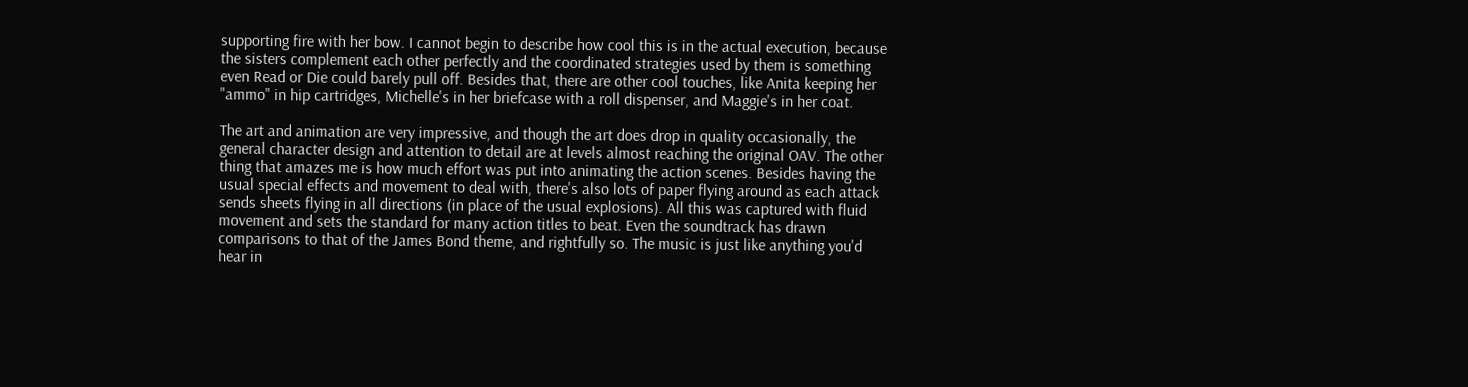supporting fire with her bow. I cannot begin to describe how cool this is in the actual execution, because the sisters complement each other perfectly and the coordinated strategies used by them is something even Read or Die could barely pull off. Besides that, there are other cool touches, like Anita keeping her "ammo" in hip cartridges, Michelle's in her briefcase with a roll dispenser, and Maggie's in her coat.

The art and animation are very impressive, and though the art does drop in quality occasionally, the general character design and attention to detail are at levels almost reaching the original OAV. The other thing that amazes me is how much effort was put into animating the action scenes. Besides having the usual special effects and movement to deal with, there's also lots of paper flying around as each attack sends sheets flying in all directions (in place of the usual explosions). All this was captured with fluid movement and sets the standard for many action titles to beat. Even the soundtrack has drawn comparisons to that of the James Bond theme, and rightfully so. The music is just like anything you'd hear in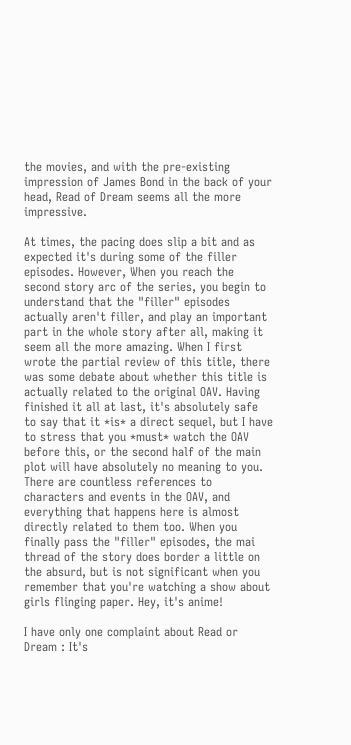the movies, and with the pre-existing impression of James Bond in the back of your head, Read of Dream seems all the more impressive.

At times, the pacing does slip a bit and as expected it's during some of the filler episodes. However, When you reach the second story arc of the series, you begin to understand that the "filler" episodes actually aren't filler, and play an important part in the whole story after all, making it seem all the more amazing. When I first wrote the partial review of this title, there was some debate about whether this title is actually related to the original OAV. Having finished it all at last, it's absolutely safe to say that it *is* a direct sequel, but I have to stress that you *must* watch the OAV before this, or the second half of the main plot will have absolutely no meaning to you. There are countless references to characters and events in the OAV, and everything that happens here is almost directly related to them too. When you finally pass the "filler" episodes, the mai thread of the story does border a little on the absurd, but is not significant when you remember that you're watching a show about girls flinging paper. Hey, it's anime!

I have only one complaint about Read or Dream : It's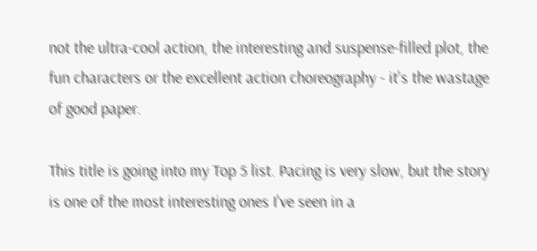not the ultra-cool action, the interesting and suspense-filled plot, the fun characters or the excellent action choreography - it's the wastage of good paper.

This title is going into my Top 5 list. Pacing is very slow, but the story is one of the most interesting ones I've seen in a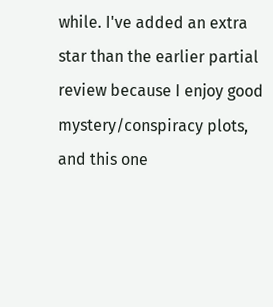while. I've added an extra star than the earlier partial review because I enjoy good mystery/conspiracy plots, and this one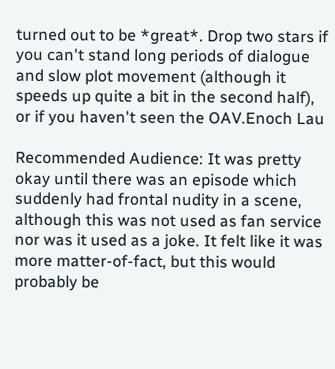turned out to be *great*. Drop two stars if you can't stand long periods of dialogue and slow plot movement (although it speeds up quite a bit in the second half), or if you haven't seen the OAV.Enoch Lau

Recommended Audience: It was pretty okay until there was an episode which suddenly had frontal nudity in a scene, although this was not used as fan service nor was it used as a joke. It felt like it was more matter-of-fact, but this would probably be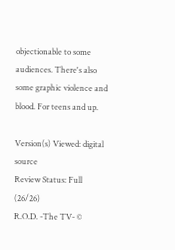objectionable to some audiences. There's also some graphic violence and blood. For teens and up.

Version(s) Viewed: digital source
Review Status: Full (26/26)
R.O.D. -The TV- ©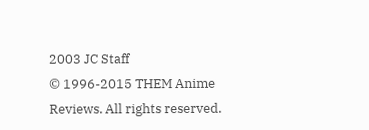2003 JC Staff
© 1996-2015 THEM Anime Reviews. All rights reserved.